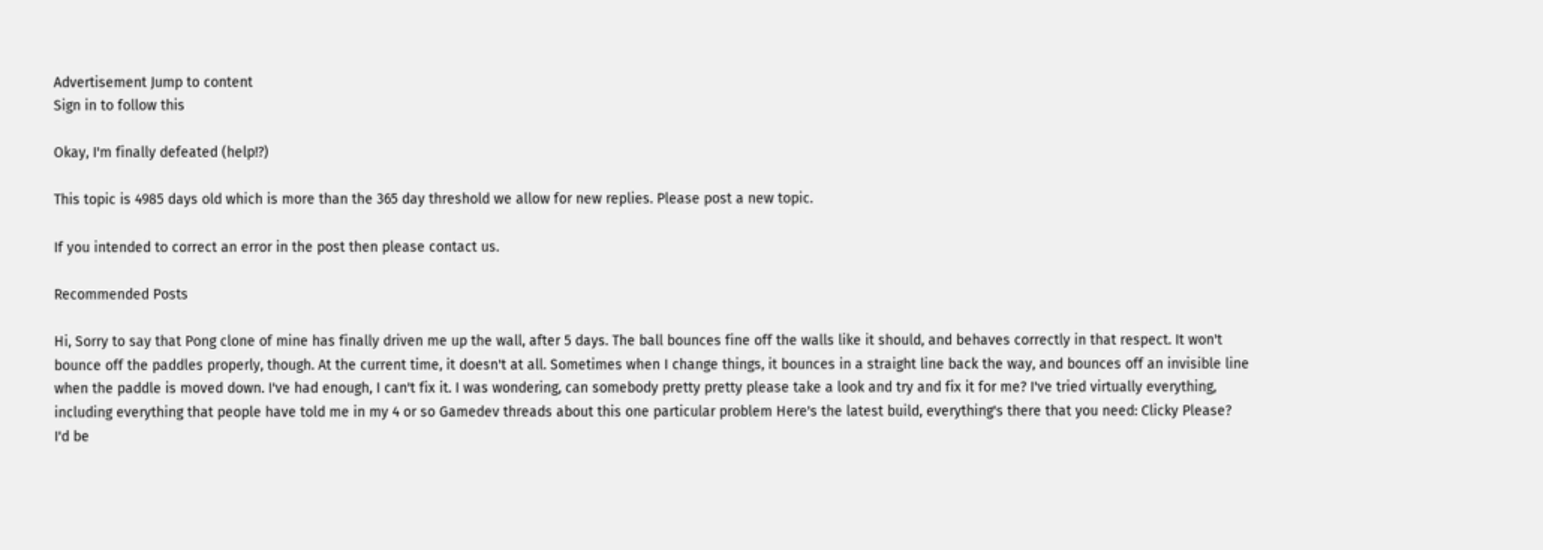Advertisement Jump to content
Sign in to follow this

Okay, I'm finally defeated (help!?)

This topic is 4985 days old which is more than the 365 day threshold we allow for new replies. Please post a new topic.

If you intended to correct an error in the post then please contact us.

Recommended Posts

Hi, Sorry to say that Pong clone of mine has finally driven me up the wall, after 5 days. The ball bounces fine off the walls like it should, and behaves correctly in that respect. It won't bounce off the paddles properly, though. At the current time, it doesn't at all. Sometimes when I change things, it bounces in a straight line back the way, and bounces off an invisible line when the paddle is moved down. I've had enough, I can't fix it. I was wondering, can somebody pretty pretty please take a look and try and fix it for me? I've tried virtually everything, including everything that people have told me in my 4 or so Gamedev threads about this one particular problem Here's the latest build, everything's there that you need: Clicky Please? I'd be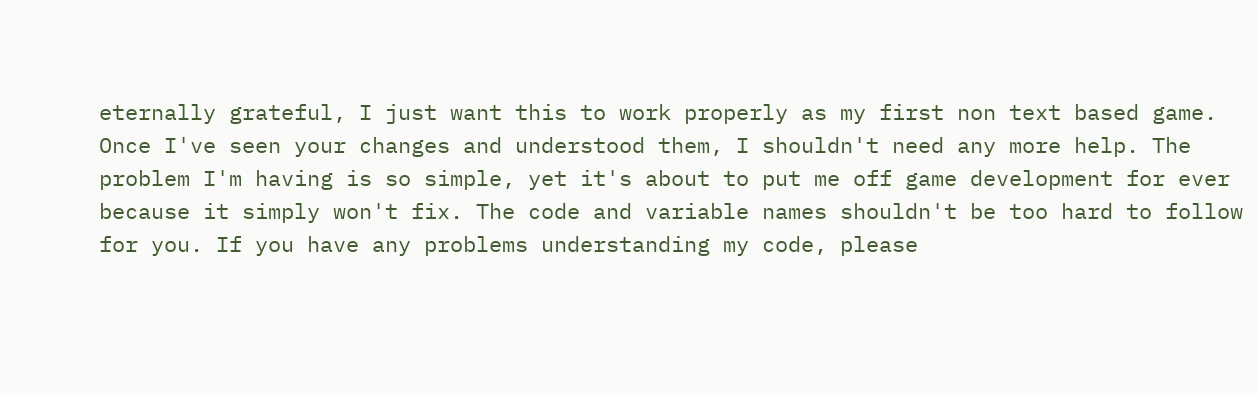eternally grateful, I just want this to work properly as my first non text based game. Once I've seen your changes and understood them, I shouldn't need any more help. The problem I'm having is so simple, yet it's about to put me off game development for ever because it simply won't fix. The code and variable names shouldn't be too hard to follow for you. If you have any problems understanding my code, please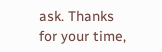ask. Thanks for your time,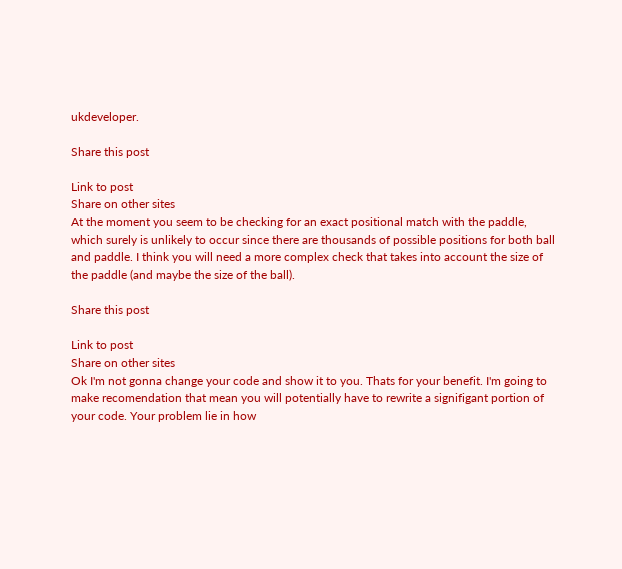ukdeveloper.

Share this post

Link to post
Share on other sites
At the moment you seem to be checking for an exact positional match with the paddle, which surely is unlikely to occur since there are thousands of possible positions for both ball and paddle. I think you will need a more complex check that takes into account the size of the paddle (and maybe the size of the ball).

Share this post

Link to post
Share on other sites
Ok I'm not gonna change your code and show it to you. Thats for your benefit. I'm going to make recomendation that mean you will potentially have to rewrite a signifigant portion of your code. Your problem lie in how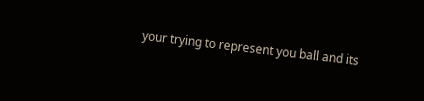your trying to represent you ball and its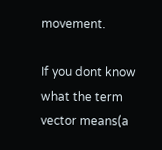movement.

If you dont know what the term vector means(a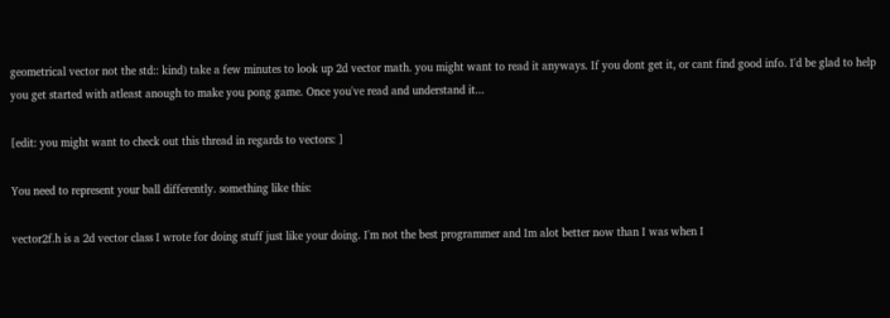geometrical vector not the std:: kind) take a few minutes to look up 2d vector math. you might want to read it anyways. If you dont get it, or cant find good info. I'd be glad to help you get started with atleast anough to make you pong game. Once you've read and understand it...

[edit: you might want to check out this thread in regards to vectors: ]

You need to represent your ball differently. something like this:

vector2f.h is a 2d vector class I wrote for doing stuff just like your doing. I'm not the best programmer and Im alot better now than I was when I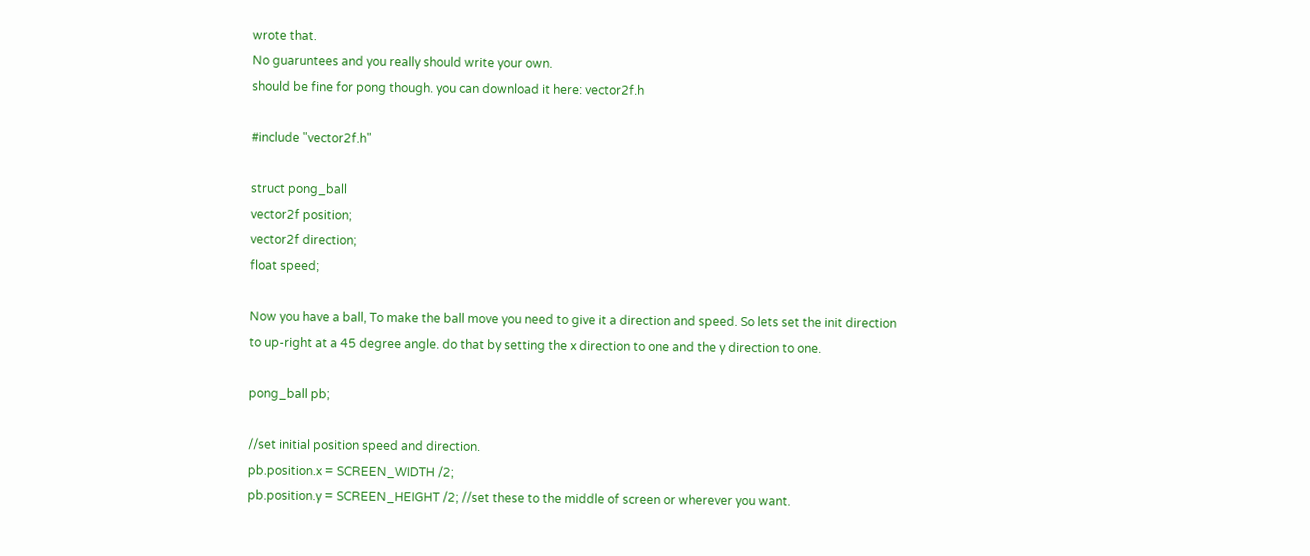wrote that.
No guaruntees and you really should write your own.
should be fine for pong though. you can download it here: vector2f.h

#include "vector2f.h"

struct pong_ball
vector2f position;
vector2f direction;
float speed;

Now you have a ball, To make the ball move you need to give it a direction and speed. So lets set the init direction to up-right at a 45 degree angle. do that by setting the x direction to one and the y direction to one.

pong_ball pb;

//set initial position speed and direction.
pb.position.x = SCREEN_WIDTH /2;
pb.position.y = SCREEN_HEIGHT /2; //set these to the middle of screen or wherever you want.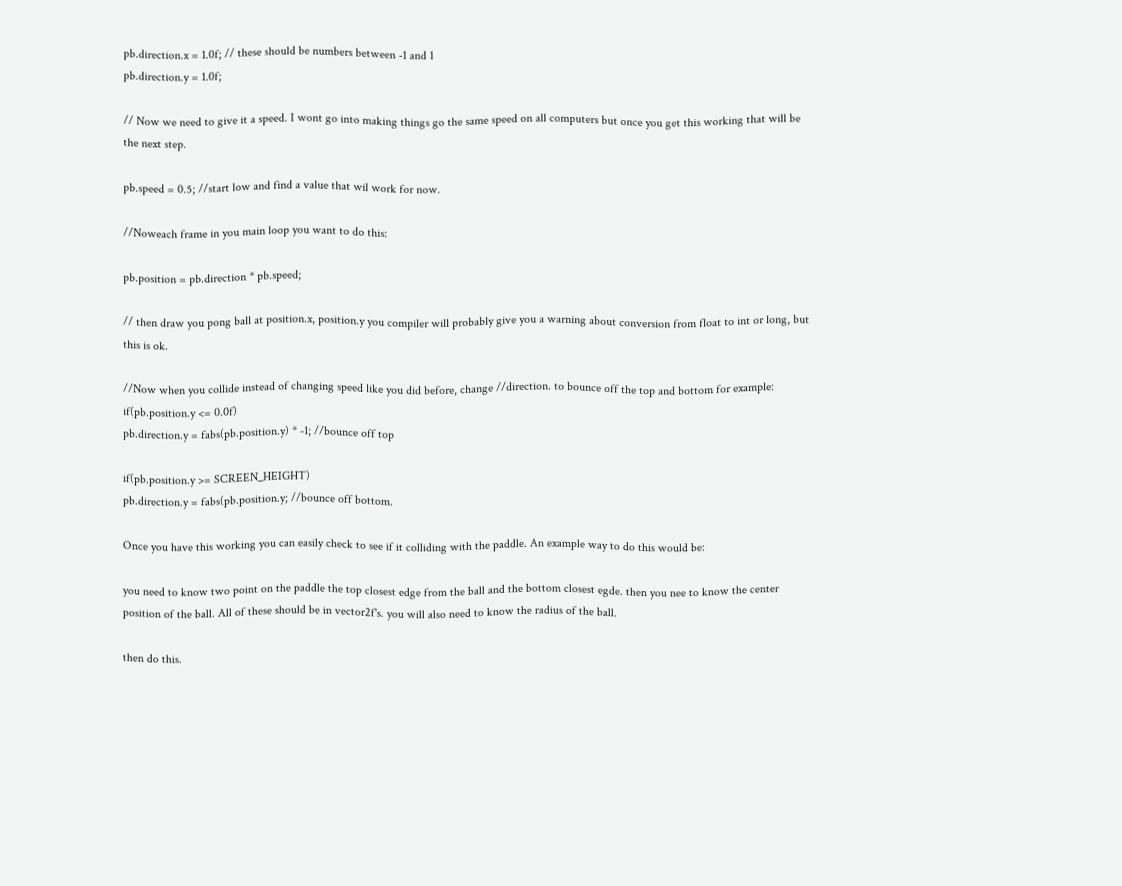pb.direction.x = 1.0f; // these should be numbers between -1 and 1
pb.direction.y = 1.0f;

// Now we need to give it a speed. I wont go into making things go the same speed on all computers but once you get this working that will be the next step.

pb.speed = 0.5; //start low and find a value that wil work for now.

//Noweach frame in you main loop you want to do this:

pb.position = pb.direction * pb.speed;

// then draw you pong ball at position.x, position.y you compiler will probably give you a warning about conversion from float to int or long, but this is ok.

//Now when you collide instead of changing speed like you did before, change //direction. to bounce off the top and bottom for example:
if(pb.position.y <= 0.0f)
pb.direction.y = fabs(pb.position.y) * -1; //bounce off top

if(pb.position.y >= SCREEN_HEIGHT)
pb.direction.y = fabs(pb.position.y; //bounce off bottom.

Once you have this working you can easily check to see if it colliding with the paddle. An example way to do this would be:

you need to know two point on the paddle the top closest edge from the ball and the bottom closest egde. then you nee to know the center position of the ball. All of these should be in vector2f's. you will also need to know the radius of the ball.

then do this.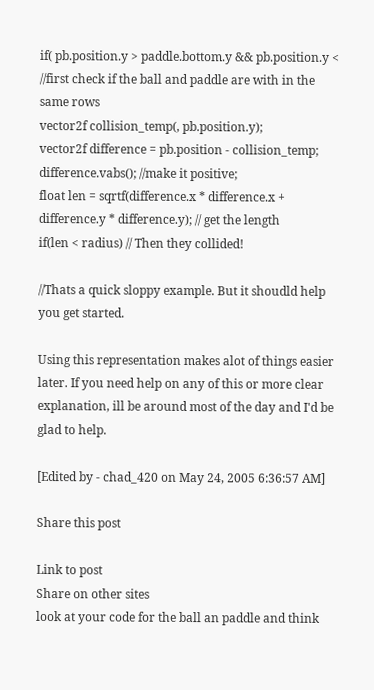if( pb.position.y > paddle.bottom.y && pb.position.y < //first check if the ball and paddle are with in the same rows
vector2f collision_temp(, pb.position.y);
vector2f difference = pb.position - collision_temp;
difference.vabs(); //make it positive;
float len = sqrtf(difference.x * difference.x + difference.y * difference.y); // get the length
if(len < radius) // Then they collided!

//Thats a quick sloppy example. But it shoudld help you get started.

Using this representation makes alot of things easier later. If you need help on any of this or more clear explanation, ill be around most of the day and I'd be glad to help.

[Edited by - chad_420 on May 24, 2005 6:36:57 AM]

Share this post

Link to post
Share on other sites
look at your code for the ball an paddle and think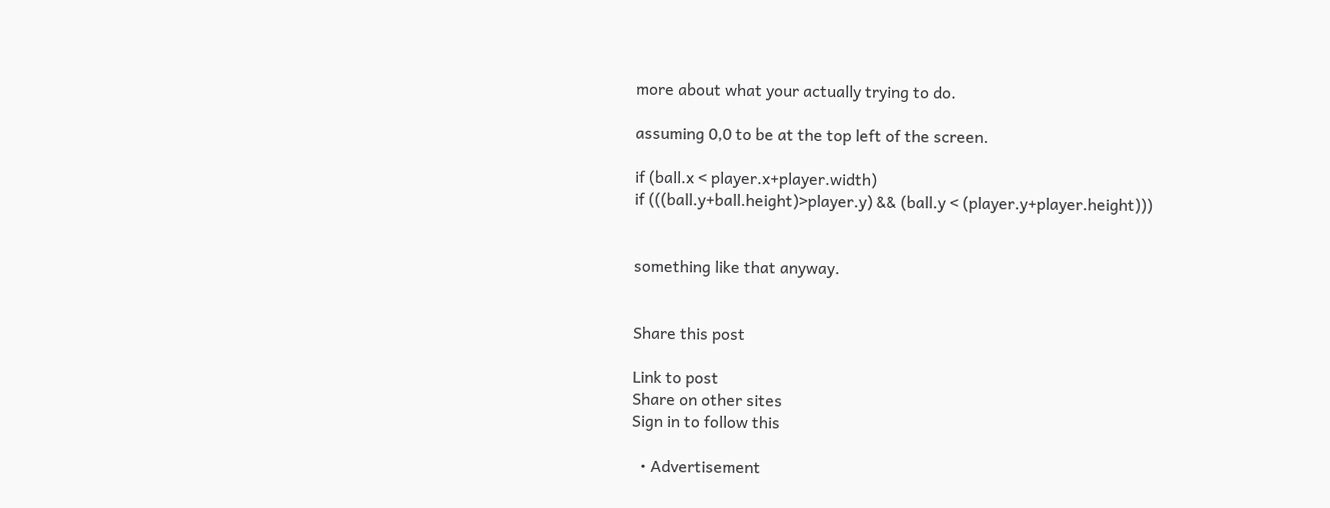more about what your actually trying to do.

assuming 0,0 to be at the top left of the screen.

if (ball.x < player.x+player.width)
if (((ball.y+ball.height)>player.y) && (ball.y < (player.y+player.height)))


something like that anyway.


Share this post

Link to post
Share on other sites
Sign in to follow this

  • Advertisement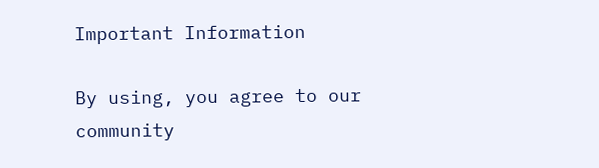Important Information

By using, you agree to our community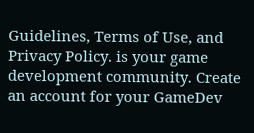Guidelines, Terms of Use, and Privacy Policy. is your game development community. Create an account for your GameDev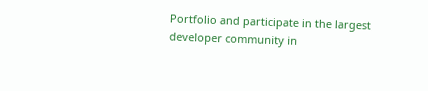Portfolio and participate in the largest developer community in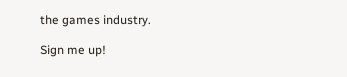the games industry.

Sign me up!